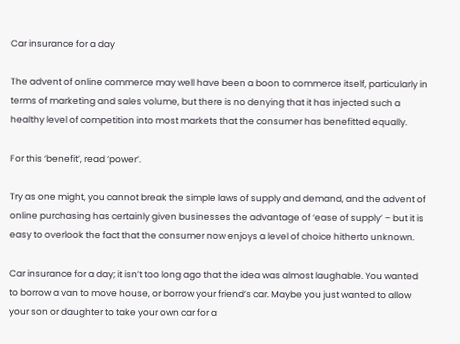Car insurance for a day

The advent of online commerce may well have been a boon to commerce itself, particularly in terms of marketing and sales volume, but there is no denying that it has injected such a healthy level of competition into most markets that the consumer has benefitted equally.

For this ‘benefit’, read ‘power’.

Try as one might, you cannot break the simple laws of supply and demand, and the advent of online purchasing has certainly given businesses the advantage of ‘ease of supply’ – but it is easy to overlook the fact that the consumer now enjoys a level of choice hitherto unknown.

Car insurance for a day; it isn’t too long ago that the idea was almost laughable. You wanted to borrow a van to move house, or borrow your friend’s car. Maybe you just wanted to allow your son or daughter to take your own car for a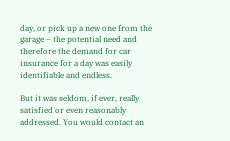day, or pick up a new one from the garage – the potential need and therefore the demand for car insurance for a day was easily identifiable and endless.

But it was seldom, if ever, really satisfied or even reasonably addressed. You would contact an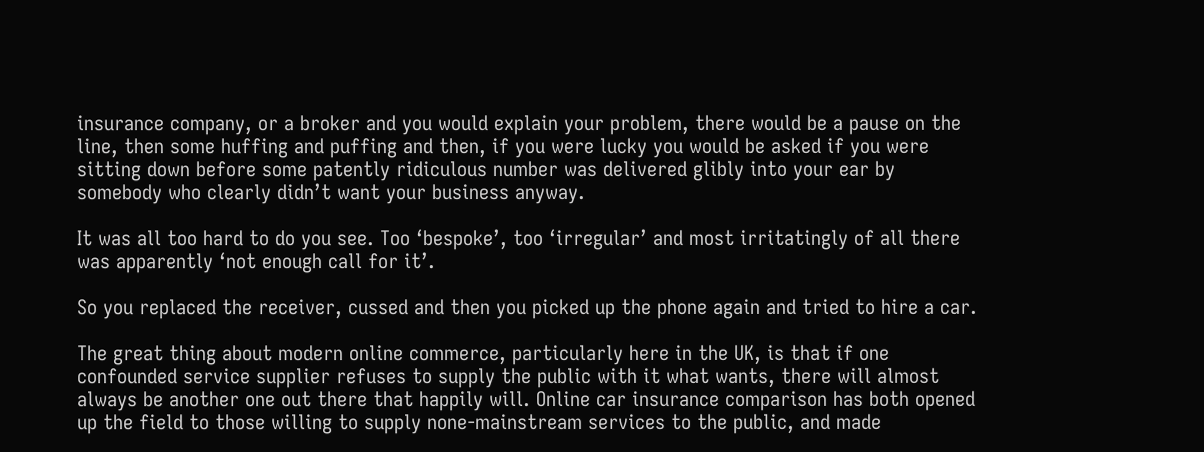insurance company, or a broker and you would explain your problem, there would be a pause on the line, then some huffing and puffing and then, if you were lucky you would be asked if you were sitting down before some patently ridiculous number was delivered glibly into your ear by somebody who clearly didn’t want your business anyway.

It was all too hard to do you see. Too ‘bespoke’, too ‘irregular’ and most irritatingly of all there was apparently ‘not enough call for it’.

So you replaced the receiver, cussed and then you picked up the phone again and tried to hire a car.

The great thing about modern online commerce, particularly here in the UK, is that if one confounded service supplier refuses to supply the public with it what wants, there will almost always be another one out there that happily will. Online car insurance comparison has both opened up the field to those willing to supply none-mainstream services to the public, and made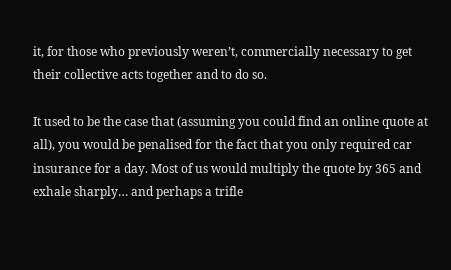it, for those who previously weren’t, commercially necessary to get their collective acts together and to do so.

It used to be the case that (assuming you could find an online quote at all), you would be penalised for the fact that you only required car insurance for a day. Most of us would multiply the quote by 365 and exhale sharply… and perhaps a trifle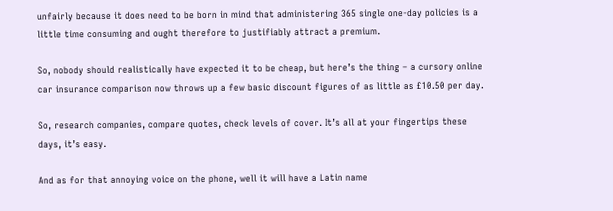unfairly because it does need to be born in mind that administering 365 single one-day policies is a little time consuming and ought therefore to justifiably attract a premium.

So, nobody should realistically have expected it to be cheap, but here’s the thing – a cursory online car insurance comparison now throws up a few basic discount figures of as little as £10.50 per day.

So, research companies, compare quotes, check levels of cover. It’s all at your fingertips these days, it’s easy.

And as for that annoying voice on the phone, well it will have a Latin name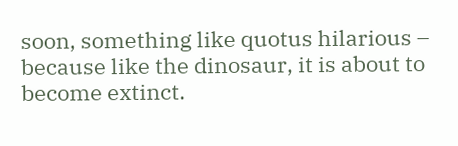soon, something like quotus hilarious – because like the dinosaur, it is about to become extinct.